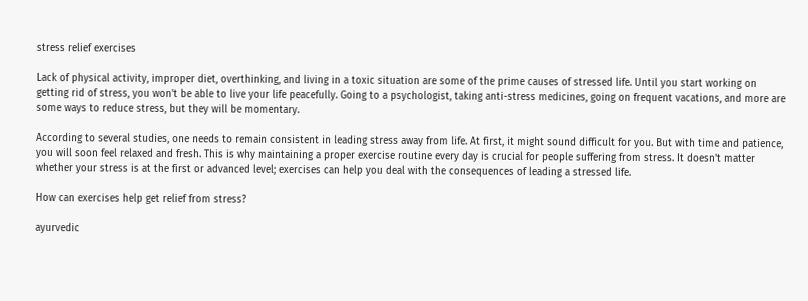stress relief exercises

Lack of physical activity, improper diet, overthinking, and living in a toxic situation are some of the prime causes of stressed life. Until you start working on getting rid of stress, you won't be able to live your life peacefully. Going to a psychologist, taking anti-stress medicines, going on frequent vacations, and more are some ways to reduce stress, but they will be momentary.

According to several studies, one needs to remain consistent in leading stress away from life. At first, it might sound difficult for you. But with time and patience, you will soon feel relaxed and fresh. This is why maintaining a proper exercise routine every day is crucial for people suffering from stress. It doesn't matter whether your stress is at the first or advanced level; exercises can help you deal with the consequences of leading a stressed life.

How can exercises help get relief from stress?

ayurvedic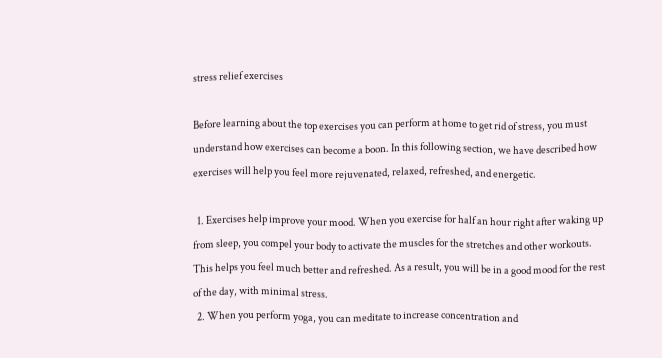stress relief exercises

Before learning about the top exercises you can perform at home to get rid of stress, you must understand how exercises can become a boon. In this following section, we have described how exercises will help you feel more rejuvenated, relaxed, refreshed, and energetic.

  1. Exercises help improve your mood. When you exercise for half an hour right after waking up from sleep, you compel your body to activate the muscles for the stretches and other workouts. This helps you feel much better and refreshed. As a result, you will be in a good mood for the rest of the day, with minimal stress.
  2. When you perform yoga, you can meditate to increase concentration and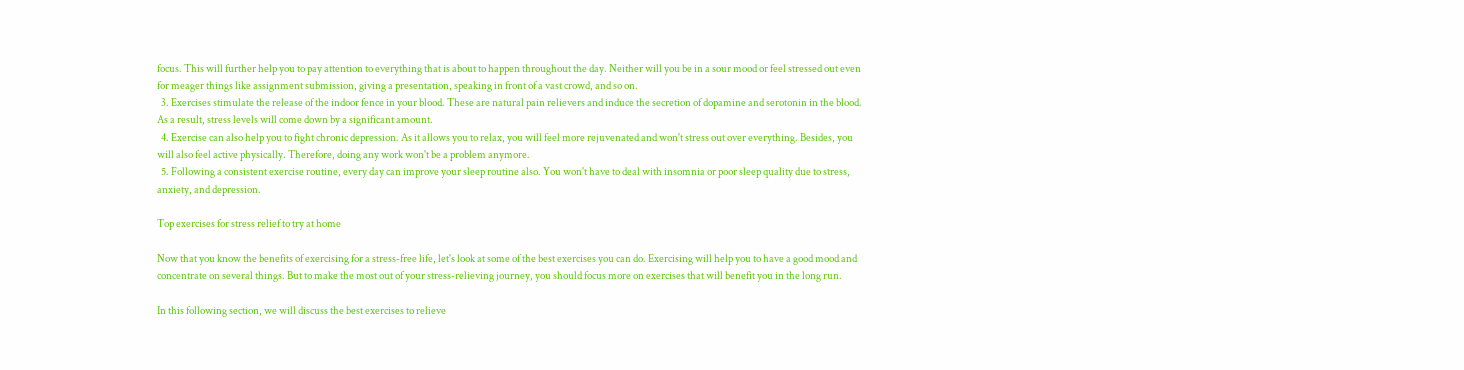focus. This will further help you to pay attention to everything that is about to happen throughout the day. Neither will you be in a sour mood or feel stressed out even for meager things like assignment submission, giving a presentation, speaking in front of a vast crowd, and so on.
  3. Exercises stimulate the release of the indoor fence in your blood. These are natural pain relievers and induce the secretion of dopamine and serotonin in the blood. As a result, stress levels will come down by a significant amount.
  4. Exercise can also help you to fight chronic depression. As it allows you to relax, you will feel more rejuvenated and won't stress out over everything. Besides, you will also feel active physically. Therefore, doing any work won't be a problem anymore.
  5. Following a consistent exercise routine, every day can improve your sleep routine also. You won't have to deal with insomnia or poor sleep quality due to stress, anxiety, and depression.

Top exercises for stress relief to try at home

Now that you know the benefits of exercising for a stress-free life, let's look at some of the best exercises you can do. Exercising will help you to have a good mood and concentrate on several things. But to make the most out of your stress-relieving journey, you should focus more on exercises that will benefit you in the long run.

In this following section, we will discuss the best exercises to relieve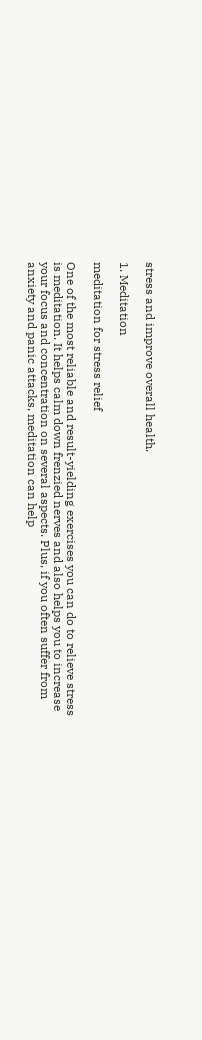stress and improve overall health.

1. Meditation

meditation for stress relief

One of the most reliable and result-yielding exercises you can do to relieve stress is meditation. It helps calm down frenzied nerves and also helps you to increase your focus and concentration on several aspects. Plus, if you often suffer from anxiety and panic attacks, meditation can help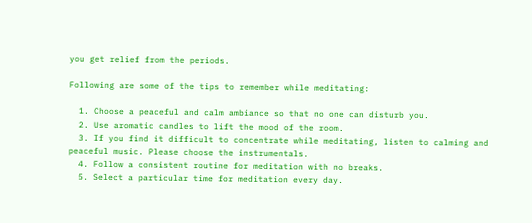you get relief from the periods.

Following are some of the tips to remember while meditating:

  1. Choose a peaceful and calm ambiance so that no one can disturb you.
  2. Use aromatic candles to lift the mood of the room.
  3. If you find it difficult to concentrate while meditating, listen to calming and peaceful music. Please choose the instrumentals.
  4. Follow a consistent routine for meditation with no breaks.
  5. Select a particular time for meditation every day.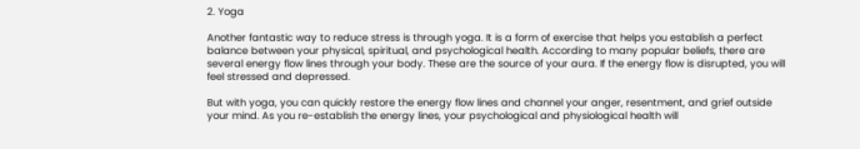2. Yoga

Another fantastic way to reduce stress is through yoga. It is a form of exercise that helps you establish a perfect balance between your physical, spiritual, and psychological health. According to many popular beliefs, there are several energy flow lines through your body. These are the source of your aura. If the energy flow is disrupted, you will feel stressed and depressed.

But with yoga, you can quickly restore the energy flow lines and channel your anger, resentment, and grief outside your mind. As you re-establish the energy lines, your psychological and physiological health will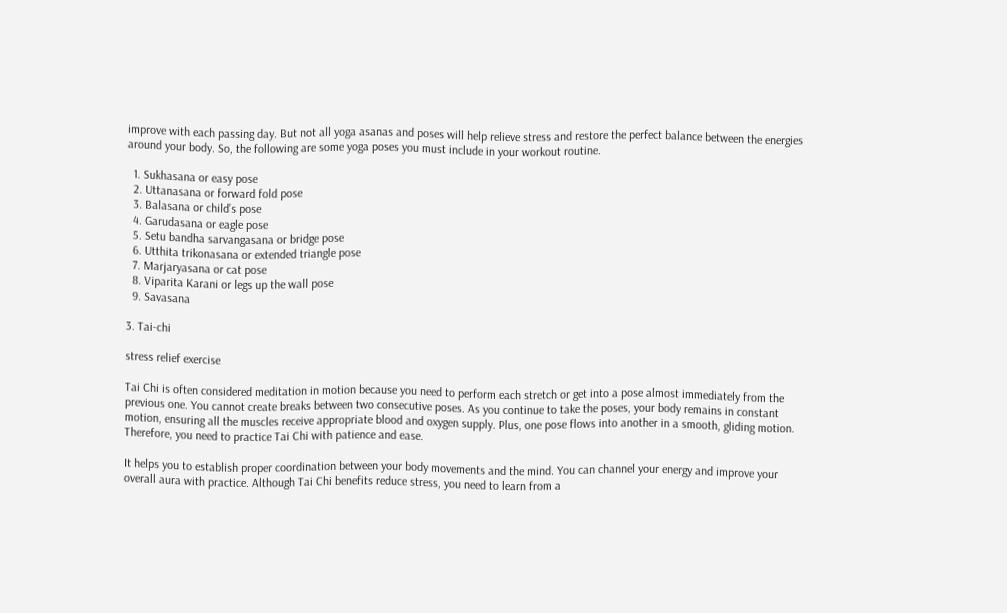improve with each passing day. But not all yoga asanas and poses will help relieve stress and restore the perfect balance between the energies around your body. So, the following are some yoga poses you must include in your workout routine.

  1. Sukhasana or easy pose
  2. Uttanasana or forward fold pose
  3. Balasana or child’s pose
  4. Garudasana or eagle pose
  5. Setu bandha sarvangasana or bridge pose
  6. Utthita trikonasana or extended triangle pose
  7. Marjaryasana or cat pose
  8. Viparita Karani or legs up the wall pose
  9. Savasana

3. Tai-chi

stress relief exercise

Tai Chi is often considered meditation in motion because you need to perform each stretch or get into a pose almost immediately from the previous one. You cannot create breaks between two consecutive poses. As you continue to take the poses, your body remains in constant motion, ensuring all the muscles receive appropriate blood and oxygen supply. Plus, one pose flows into another in a smooth, gliding motion. Therefore, you need to practice Tai Chi with patience and ease.

It helps you to establish proper coordination between your body movements and the mind. You can channel your energy and improve your overall aura with practice. Although Tai Chi benefits reduce stress, you need to learn from a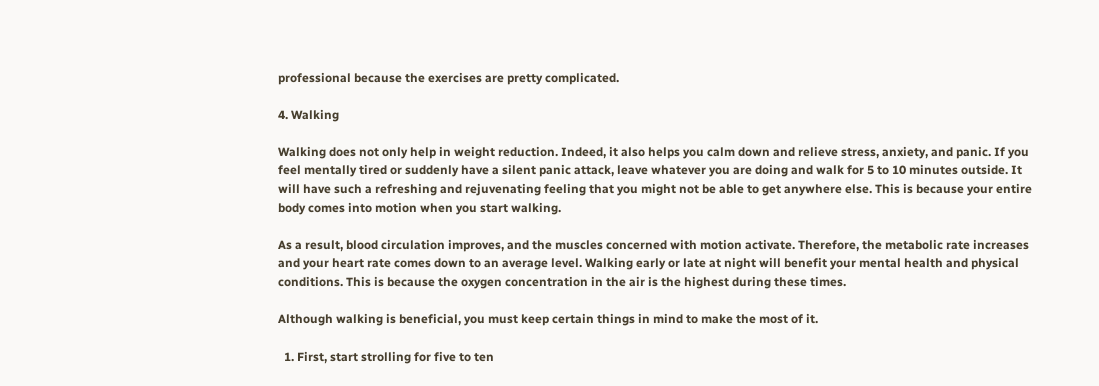professional because the exercises are pretty complicated.

4. Walking

Walking does not only help in weight reduction. Indeed, it also helps you calm down and relieve stress, anxiety, and panic. If you feel mentally tired or suddenly have a silent panic attack, leave whatever you are doing and walk for 5 to 10 minutes outside. It will have such a refreshing and rejuvenating feeling that you might not be able to get anywhere else. This is because your entire body comes into motion when you start walking.

As a result, blood circulation improves, and the muscles concerned with motion activate. Therefore, the metabolic rate increases and your heart rate comes down to an average level. Walking early or late at night will benefit your mental health and physical conditions. This is because the oxygen concentration in the air is the highest during these times.

Although walking is beneficial, you must keep certain things in mind to make the most of it.

  1. First, start strolling for five to ten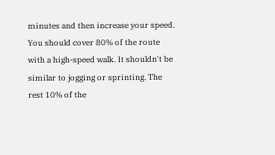minutes and then increase your speed. You should cover 80% of the route with a high-speed walk. It shouldn't be similar to jogging or sprinting. The rest 10% of the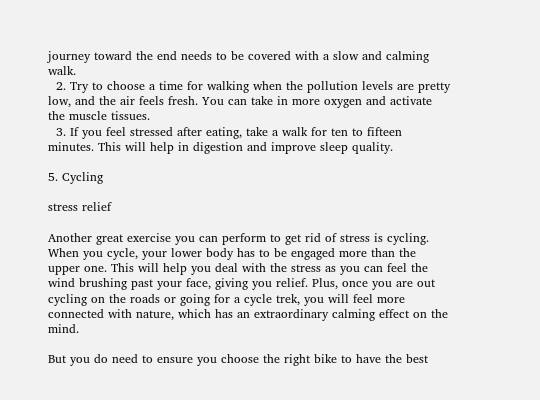journey toward the end needs to be covered with a slow and calming walk.
  2. Try to choose a time for walking when the pollution levels are pretty low, and the air feels fresh. You can take in more oxygen and activate the muscle tissues.
  3. If you feel stressed after eating, take a walk for ten to fifteen minutes. This will help in digestion and improve sleep quality.

5. Cycling

stress relief

Another great exercise you can perform to get rid of stress is cycling. When you cycle, your lower body has to be engaged more than the upper one. This will help you deal with the stress as you can feel the wind brushing past your face, giving you relief. Plus, once you are out cycling on the roads or going for a cycle trek, you will feel more connected with nature, which has an extraordinary calming effect on the mind.

But you do need to ensure you choose the right bike to have the best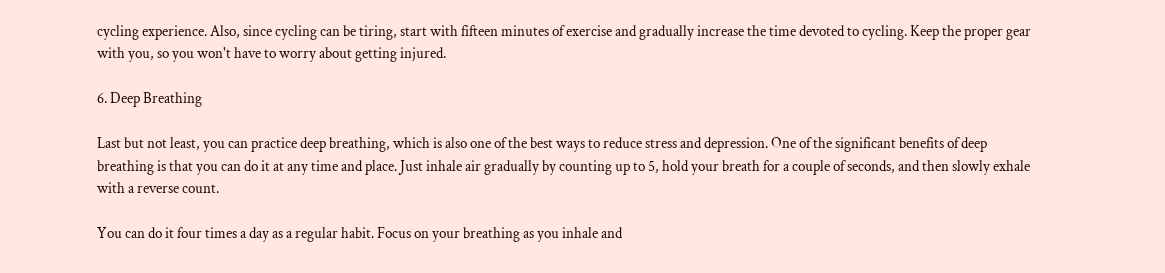cycling experience. Also, since cycling can be tiring, start with fifteen minutes of exercise and gradually increase the time devoted to cycling. Keep the proper gear with you, so you won't have to worry about getting injured.

6. Deep Breathing

Last but not least, you can practice deep breathing, which is also one of the best ways to reduce stress and depression. One of the significant benefits of deep breathing is that you can do it at any time and place. Just inhale air gradually by counting up to 5, hold your breath for a couple of seconds, and then slowly exhale with a reverse count.

You can do it four times a day as a regular habit. Focus on your breathing as you inhale and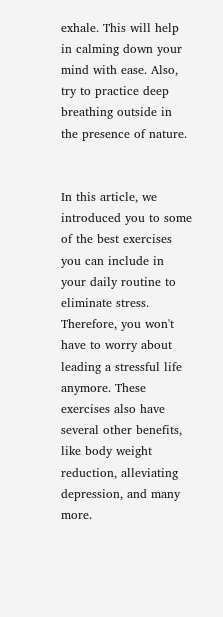exhale. This will help in calming down your mind with ease. Also, try to practice deep breathing outside in the presence of nature.


In this article, we introduced you to some of the best exercises you can include in your daily routine to eliminate stress. Therefore, you won't have to worry about leading a stressful life anymore. These exercises also have several other benefits, like body weight reduction, alleviating depression, and many more.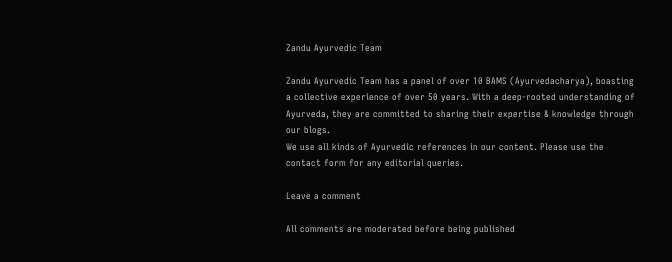Zandu Ayurvedic Team

Zandu Ayurvedic Team has a panel of over 10 BAMS (Ayurvedacharya), boasting a collective experience of over 50 years. With a deep-rooted understanding of Ayurveda, they are committed to sharing their expertise & knowledge through our blogs.
We use all kinds of Ayurvedic references in our content. Please use the contact form for any editorial queries.

Leave a comment

All comments are moderated before being published